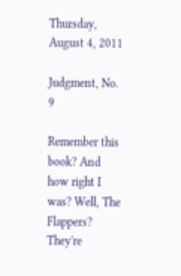Thursday, August 4, 2011

Judgment, No. 9

Remember this book? And how right I was? Well, The Flappers? They're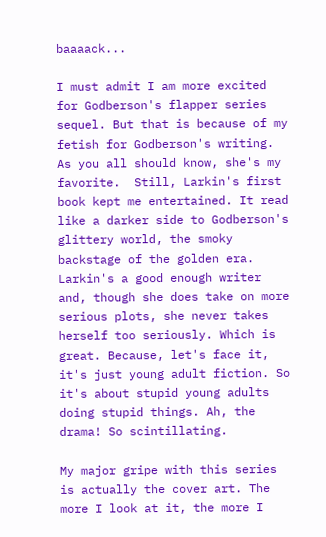baaaack...

I must admit I am more excited for Godberson's flapper series sequel. But that is because of my fetish for Godberson's writing. As you all should know, she's my favorite.  Still, Larkin's first book kept me entertained. It read like a darker side to Godberson's glittery world, the smoky backstage of the golden era. Larkin's a good enough writer and, though she does take on more serious plots, she never takes herself too seriously. Which is great. Because, let's face it, it's just young adult fiction. So it's about stupid young adults doing stupid things. Ah, the drama! So scintillating.

My major gripe with this series is actually the cover art. The more I look at it, the more I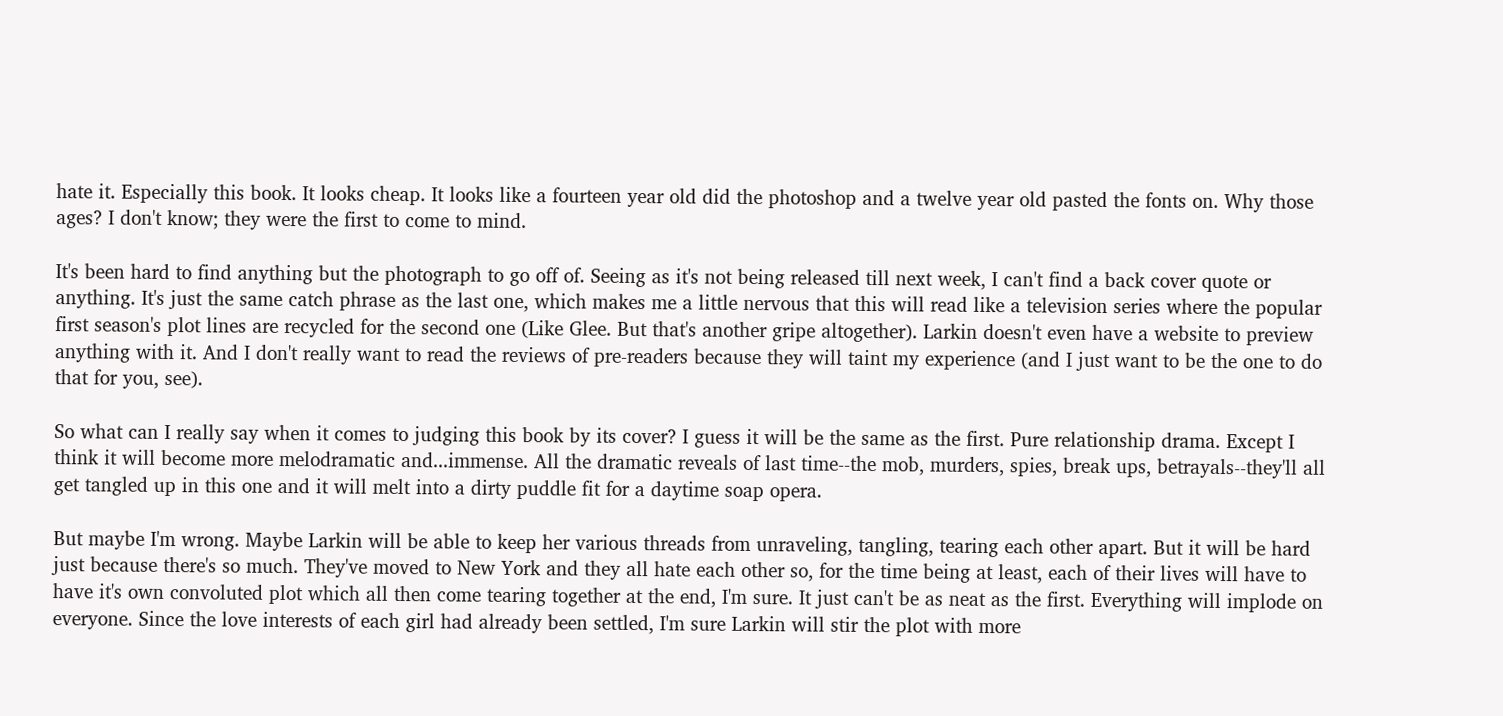hate it. Especially this book. It looks cheap. It looks like a fourteen year old did the photoshop and a twelve year old pasted the fonts on. Why those ages? I don't know; they were the first to come to mind.

It's been hard to find anything but the photograph to go off of. Seeing as it's not being released till next week, I can't find a back cover quote or anything. It's just the same catch phrase as the last one, which makes me a little nervous that this will read like a television series where the popular first season's plot lines are recycled for the second one (Like Glee. But that's another gripe altogether). Larkin doesn't even have a website to preview anything with it. And I don't really want to read the reviews of pre-readers because they will taint my experience (and I just want to be the one to do that for you, see).

So what can I really say when it comes to judging this book by its cover? I guess it will be the same as the first. Pure relationship drama. Except I think it will become more melodramatic and...immense. All the dramatic reveals of last time--the mob, murders, spies, break ups, betrayals--they'll all get tangled up in this one and it will melt into a dirty puddle fit for a daytime soap opera.

But maybe I'm wrong. Maybe Larkin will be able to keep her various threads from unraveling, tangling, tearing each other apart. But it will be hard just because there's so much. They've moved to New York and they all hate each other so, for the time being at least, each of their lives will have to have it's own convoluted plot which all then come tearing together at the end, I'm sure. It just can't be as neat as the first. Everything will implode on everyone. Since the love interests of each girl had already been settled, I'm sure Larkin will stir the plot with more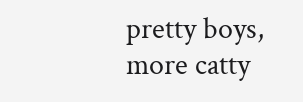pretty boys, more catty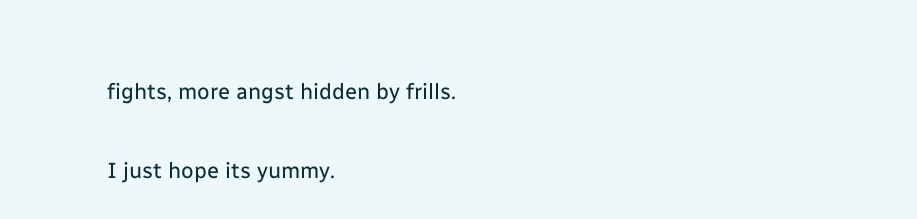fights, more angst hidden by frills.

I just hope its yummy.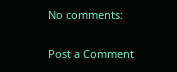No comments:

Post a Comment